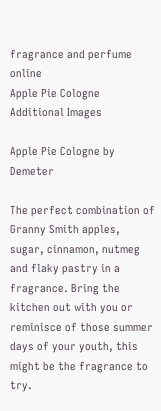fragrance and perfume online
Apple Pie Cologne
Additional Images

Apple Pie Cologne by Demeter

The perfect combination of Granny Smith apples, sugar, cinnamon, nutmeg and flaky pastry in a fragrance. Bring the kitchen out with you or reminisce of those summer days of your youth, this might be the fragrance to try.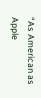“As American as Apple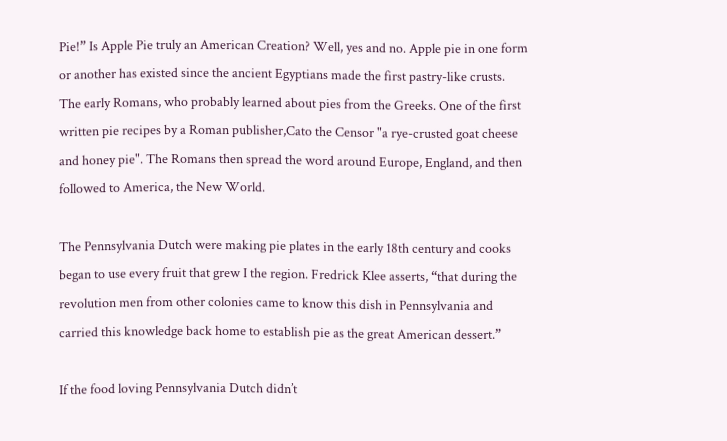Pie!” Is Apple Pie truly an American Creation? Well, yes and no. Apple pie in one form or another has existed since the ancient Egyptians made the first pastry-like crusts. The early Romans, who probably learned about pies from the Greeks. One of the first written pie recipes by a Roman publisher,Cato the Censor "a rye-crusted goat cheese and honey pie". The Romans then spread the word around Europe, England, and then followed to America, the New World.

The Pennsylvania Dutch were making pie plates in the early 18th century and cooks began to use every fruit that grew I the region. Fredrick Klee asserts, “that during the revolution men from other colonies came to know this dish in Pennsylvania and carried this knowledge back home to establish pie as the great American dessert.”

If the food loving Pennsylvania Dutch didn’t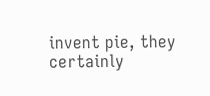invent pie, they certainly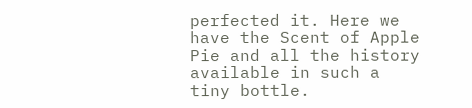perfected it. Here we have the Scent of Apple Pie and all the history available in such a tiny bottle.